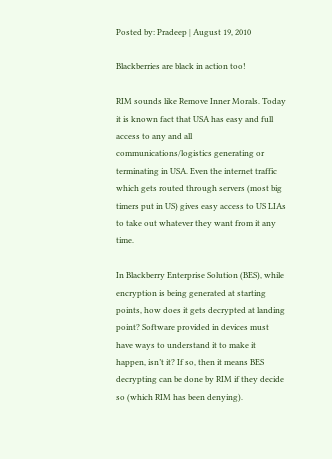Posted by: Pradeep | August 19, 2010

Blackberries are black in action too!

RIM sounds like Remove Inner Morals. Today it is known fact that USA has easy and full access to any and all communications/logistics generating or terminating in USA. Even the internet traffic which gets routed through servers (most big timers put in US) gives easy access to US LIAs to take out whatever they want from it any time.

In Blackberry Enterprise Solution (BES), while encryption is being generated at starting points, how does it gets decrypted at landing point? Software provided in devices must have ways to understand it to make it happen, isn’t it? If so, then it means BES decrypting can be done by RIM if they decide so (which RIM has been denying).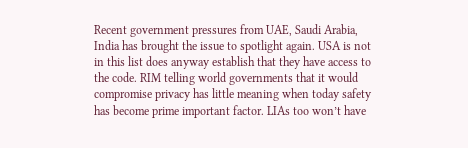Recent government pressures from UAE, Saudi Arabia, India has brought the issue to spotlight again. USA is not in this list does anyway establish that they have access to the code. RIM telling world governments that it would compromise privacy has little meaning when today safety has become prime important factor. LIAs too won’t have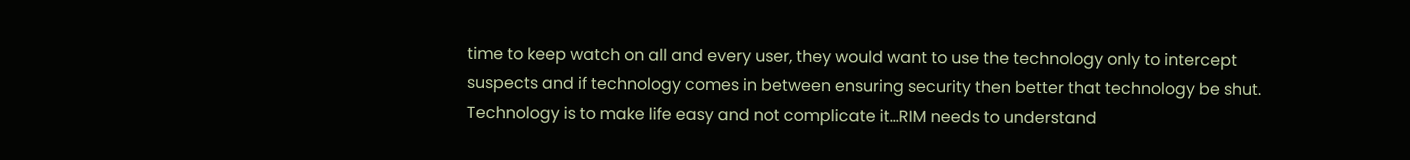time to keep watch on all and every user, they would want to use the technology only to intercept suspects and if technology comes in between ensuring security then better that technology be shut. Technology is to make life easy and not complicate it…RIM needs to understand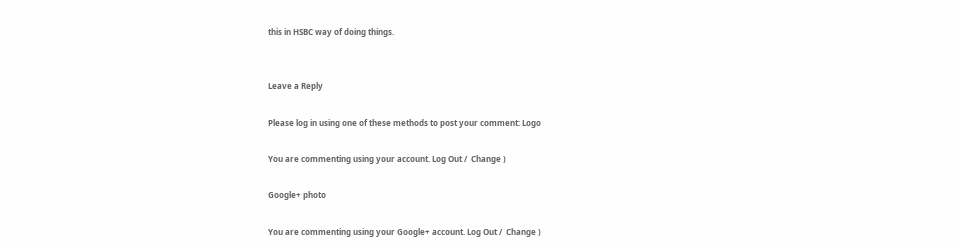this in HSBC way of doing things.


Leave a Reply

Please log in using one of these methods to post your comment: Logo

You are commenting using your account. Log Out /  Change )

Google+ photo

You are commenting using your Google+ account. Log Out /  Change )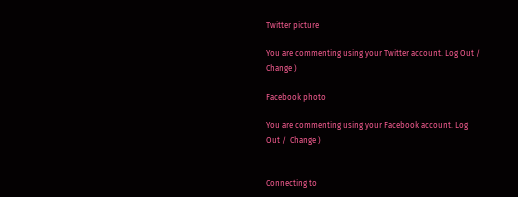Twitter picture

You are commenting using your Twitter account. Log Out /  Change )

Facebook photo

You are commenting using your Facebook account. Log Out /  Change )


Connecting to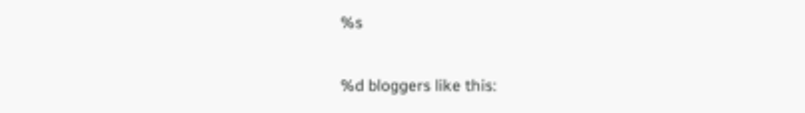%s


%d bloggers like this: